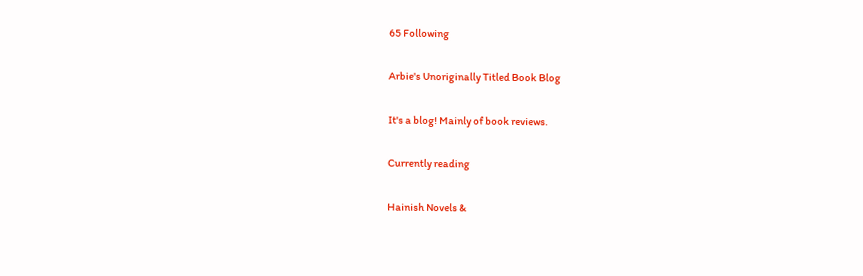65 Following

Arbie's Unoriginally Titled Book Blog

It's a blog! Mainly of book reviews.

Currently reading

Hainish Novels &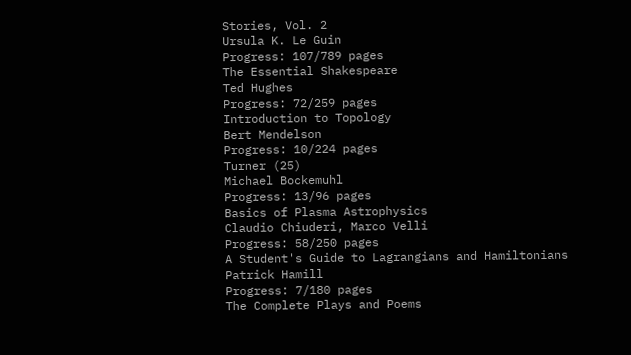Stories, Vol. 2
Ursula K. Le Guin
Progress: 107/789 pages
The Essential Shakespeare
Ted Hughes
Progress: 72/259 pages
Introduction to Topology
Bert Mendelson
Progress: 10/224 pages
Turner (25)
Michael Bockemuhl
Progress: 13/96 pages
Basics of Plasma Astrophysics
Claudio Chiuderi, Marco Velli
Progress: 58/250 pages
A Student's Guide to Lagrangians and Hamiltonians
Patrick Hamill
Progress: 7/180 pages
The Complete Plays and Poems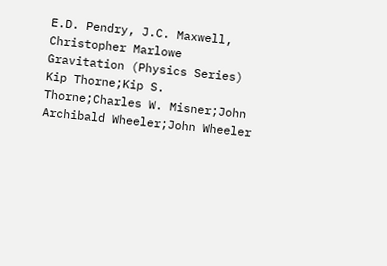E.D. Pendry, J.C. Maxwell, Christopher Marlowe
Gravitation (Physics Series)
Kip Thorne;Kip S. Thorne;Charles W. Misner;John Archibald Wheeler;John Wheeler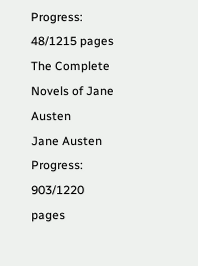Progress: 48/1215 pages
The Complete Novels of Jane Austen
Jane Austen
Progress: 903/1220 pages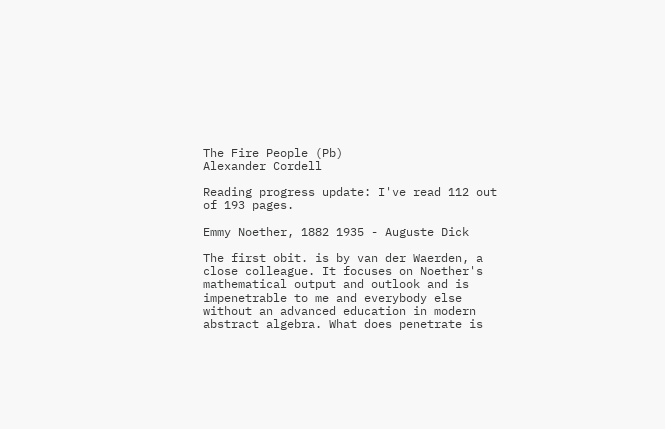The Fire People (Pb)
Alexander Cordell

Reading progress update: I've read 112 out of 193 pages.

Emmy Noether, 1882 1935 - Auguste Dick

The first obit. is by van der Waerden, a close colleague. It focuses on Noether's mathematical output and outlook and is impenetrable to me and everybody else without an advanced education in modern abstract algebra. What does penetrate is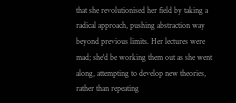that she revolutionised her field by taking a radical approach, pushing abstraction way beyond previous limits. Her lectures were mad; she'd be working them out as she went along, attempting to develop new theories, rather than repeating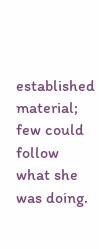established material; few could follow what she was doing.